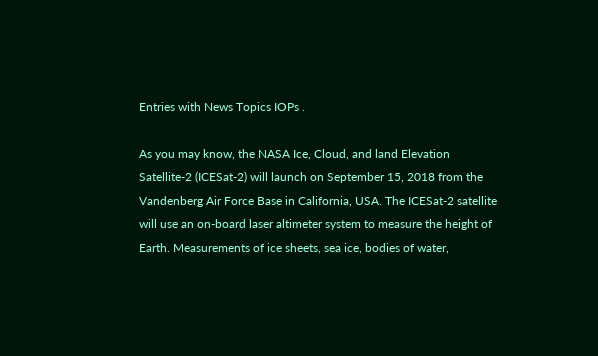Entries with News Topics IOPs .

As you may know, the NASA Ice, Cloud, and land Elevation Satellite-2 (ICESat-2) will launch on September 15, 2018 from the Vandenberg Air Force Base in California, USA. The ICESat-2 satellite will use an on-board laser altimeter system to measure the height of Earth. Measurements of ice sheets, sea ice, bodies of water,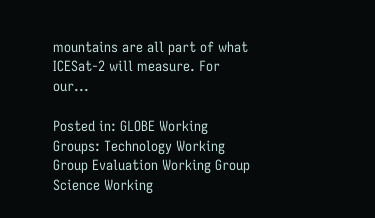mountains are all part of what ICESat-2 will measure. For our...

Posted in: GLOBE Working Groups: Technology Working Group Evaluation Working Group Science Working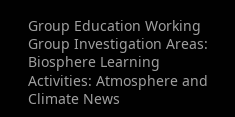Group Education Working Group Investigation Areas: Biosphere Learning Activities: Atmosphere and Climate News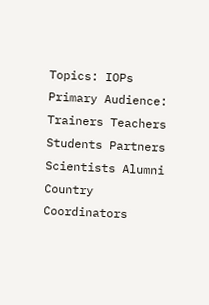Topics: IOPs Primary Audience: Trainers Teachers Students Partners Scientists Alumni Country Coordinators